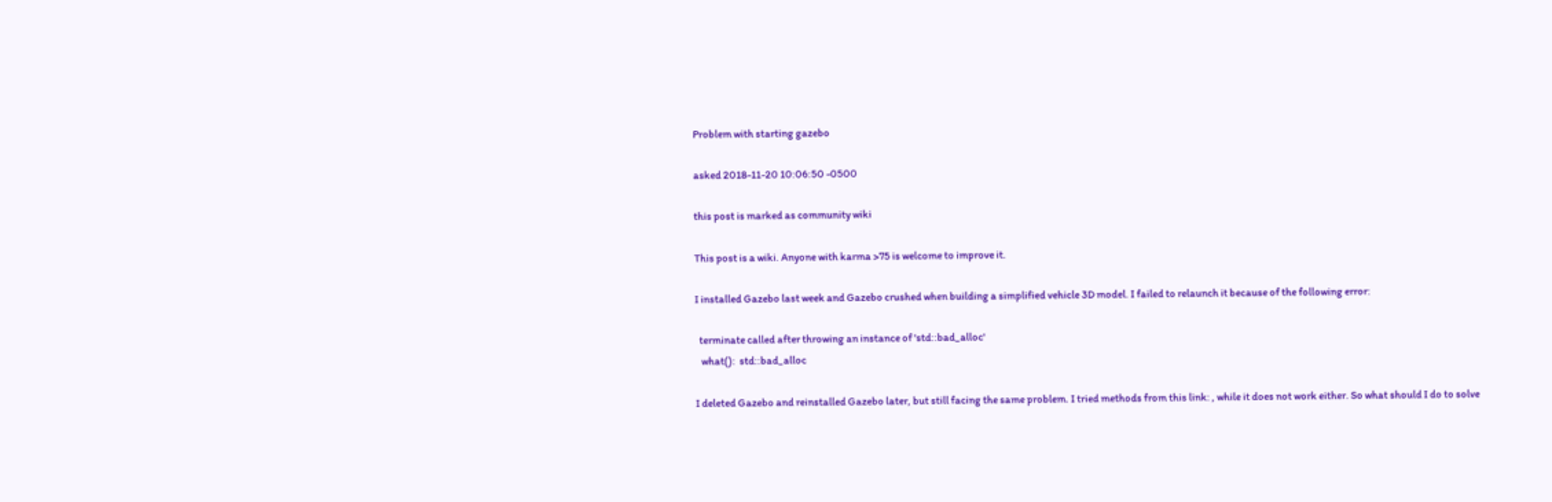Problem with starting gazebo

asked 2018-11-20 10:06:50 -0500

this post is marked as community wiki

This post is a wiki. Anyone with karma >75 is welcome to improve it.

I installed Gazebo last week and Gazebo crushed when building a simplified vehicle 3D model. I failed to relaunch it because of the following error:

  terminate called after throwing an instance of 'std::bad_alloc'
   what():  std::bad_alloc

I deleted Gazebo and reinstalled Gazebo later, but still facing the same problem. I tried methods from this link: , while it does not work either. So what should I do to solve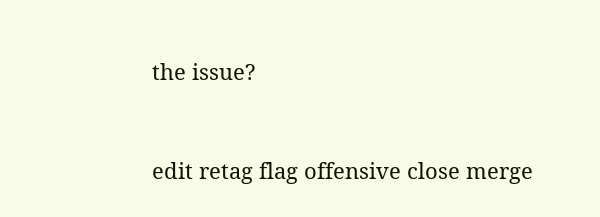the issue?


edit retag flag offensive close merge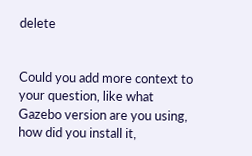delete


Could you add more context to your question, like what Gazebo version are you using, how did you install it,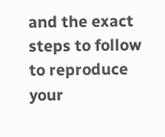and the exact steps to follow to reproduce your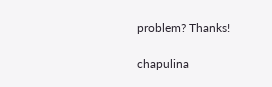problem? Thanks!

chapulina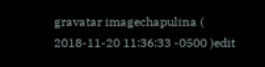gravatar imagechapulina ( 2018-11-20 11:36:33 -0500 )edit